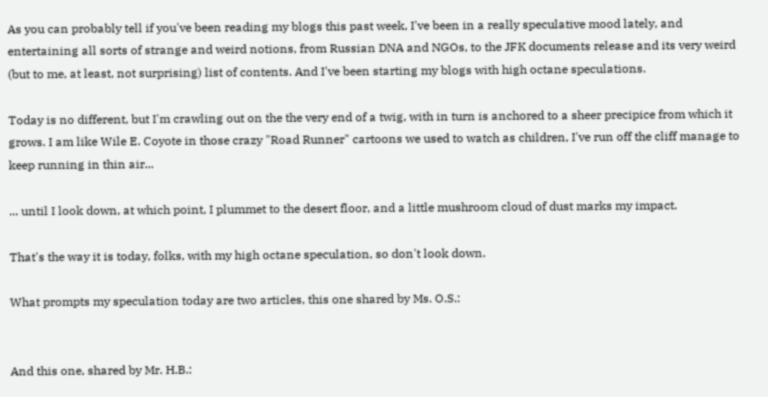As you can probably tell if you've been reading my blogs this past week, I've been in a really speculative mood lately, and entertaining all sorts of strange and weird notions, from Russian DNA and NGOs, to the JFK documents release and its very weird (but to me, at least, not surprising) list of contents. And I've been starting my blogs with high octane speculations.

Today is no different, but I'm crawling out on the the very end of a twig, with in turn is anchored to a sheer precipice from which it grows. I am like Wile E. Coyote in those crazy "Road Runner" cartoons we used to watch as children, I've run off the cliff manage to keep running in thin air...

... until I look down, at which point, I plummet to the desert floor, and a little mushroom cloud of dust marks my impact.

That's the way it is today, folks, with my high octane speculation, so don't look down.

What prompts my speculation today are two articles, this one shared by Ms. O.S.:


And this one, shared by Mr. H.B.: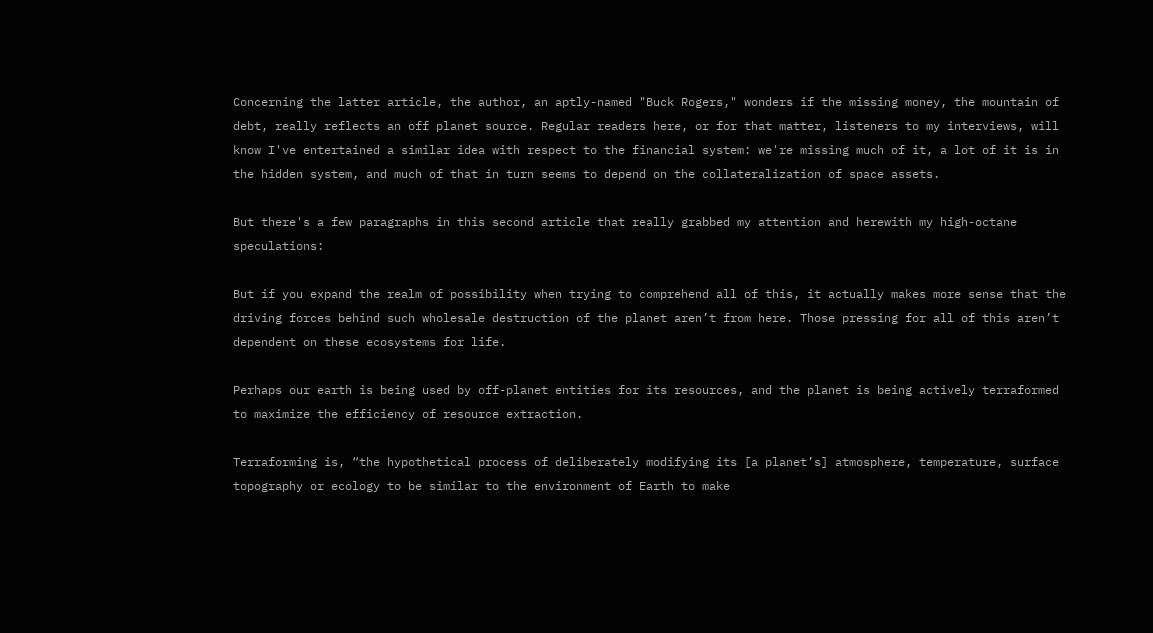Concerning the latter article, the author, an aptly-named "Buck Rogers," wonders if the missing money, the mountain of debt, really reflects an off planet source. Regular readers here, or for that matter, listeners to my interviews, will know I've entertained a similar idea with respect to the financial system: we're missing much of it, a lot of it is in the hidden system, and much of that in turn seems to depend on the collateralization of space assets.

But there's a few paragraphs in this second article that really grabbed my attention and herewith my high-octane speculations:

But if you expand the realm of possibility when trying to comprehend all of this, it actually makes more sense that the driving forces behind such wholesale destruction of the planet aren’t from here. Those pressing for all of this aren’t  dependent on these ecosystems for life.

Perhaps our earth is being used by off-planet entities for its resources, and the planet is being actively terraformed to maximize the efficiency of resource extraction.

Terraforming is, “the hypothetical process of deliberately modifying its [a planet’s] atmosphere, temperature, surface topography or ecology to be similar to the environment of Earth to make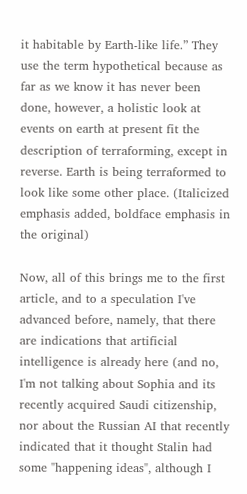it habitable by Earth-like life.” They use the term hypothetical because as far as we know it has never been done, however, a holistic look at events on earth at present fit the description of terraforming, except in reverse. Earth is being terraformed to look like some other place. (Italicized emphasis added, boldface emphasis in the original)

Now, all of this brings me to the first article, and to a speculation I've advanced before, namely, that there are indications that artificial intelligence is already here (and no, I'm not talking about Sophia and its recently acquired Saudi citizenship, nor about the Russian AI that recently indicated that it thought Stalin had some "happening ideas", although I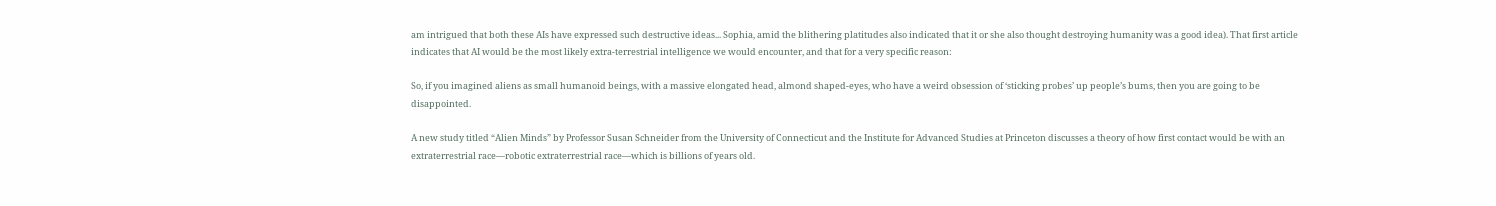am intrigued that both these AIs have expressed such destructive ideas... Sophia, amid the blithering platitudes also indicated that it or she also thought destroying humanity was a good idea). That first article indicates that AI would be the most likely extra-terrestrial intelligence we would encounter, and that for a very specific reason:

So, if you imagined aliens as small humanoid beings, with a massive elongated head, almond shaped-eyes, who have a weird obsession of ‘sticking probes’ up people’s bums, then you are going to be disappointed.

A new study titled “Alien Minds” by Professor Susan Schneider from the University of Connecticut and the Institute for Advanced Studies at Princeton discusses a theory of how first contact would be with an extraterrestrial race—robotic extraterrestrial race—which is billions of years old.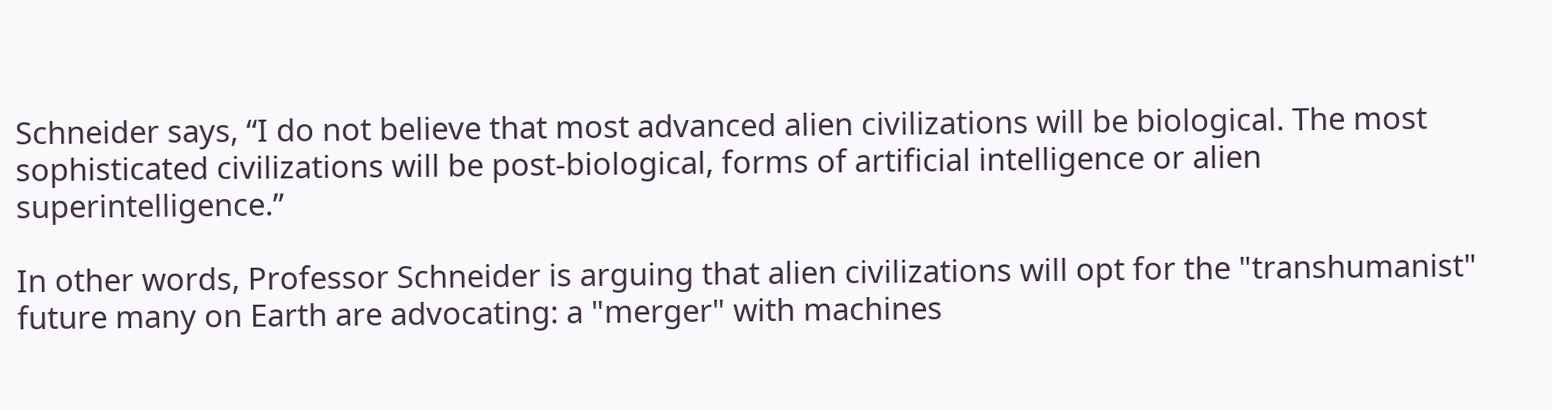Schneider says, “I do not believe that most advanced alien civilizations will be biological. The most sophisticated civilizations will be post-biological, forms of artificial intelligence or alien superintelligence.”

In other words, Professor Schneider is arguing that alien civilizations will opt for the "transhumanist" future many on Earth are advocating: a "merger" with machines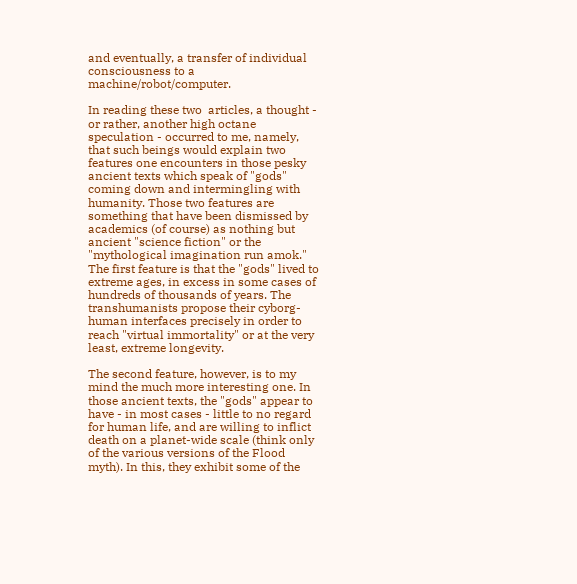and eventually, a transfer of individual consciousness to a machine/robot/computer.

In reading these two  articles, a thought - or rather, another high octane speculation - occurred to me, namely, that such beings would explain two features one encounters in those pesky ancient texts which speak of "gods" coming down and intermingling with humanity. Those two features are something that have been dismissed by academics (of course) as nothing but ancient "science fiction" or the "mythological imagination run amok." The first feature is that the "gods" lived to extreme ages, in excess in some cases of hundreds of thousands of years. The transhumanists propose their cyborg-human interfaces precisely in order to reach "virtual immortality" or at the very least, extreme longevity.

The second feature, however, is to my mind the much more interesting one. In those ancient texts, the "gods" appear to have - in most cases - little to no regard for human life, and are willing to inflict death on a planet-wide scale (think only of the various versions of the Flood myth). In this, they exhibit some of the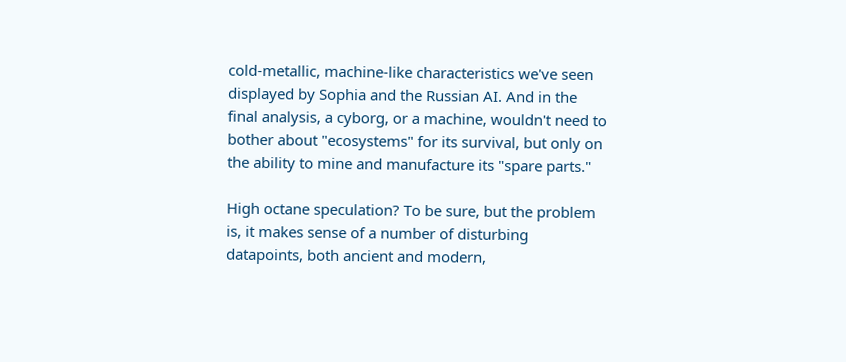cold-metallic, machine-like characteristics we've seen displayed by Sophia and the Russian AI. And in the final analysis, a cyborg, or a machine, wouldn't need to bother about "ecosystems" for its survival, but only on the ability to mine and manufacture its "spare parts."

High octane speculation? To be sure, but the problem is, it makes sense of a number of disturbing datapoints, both ancient and modern,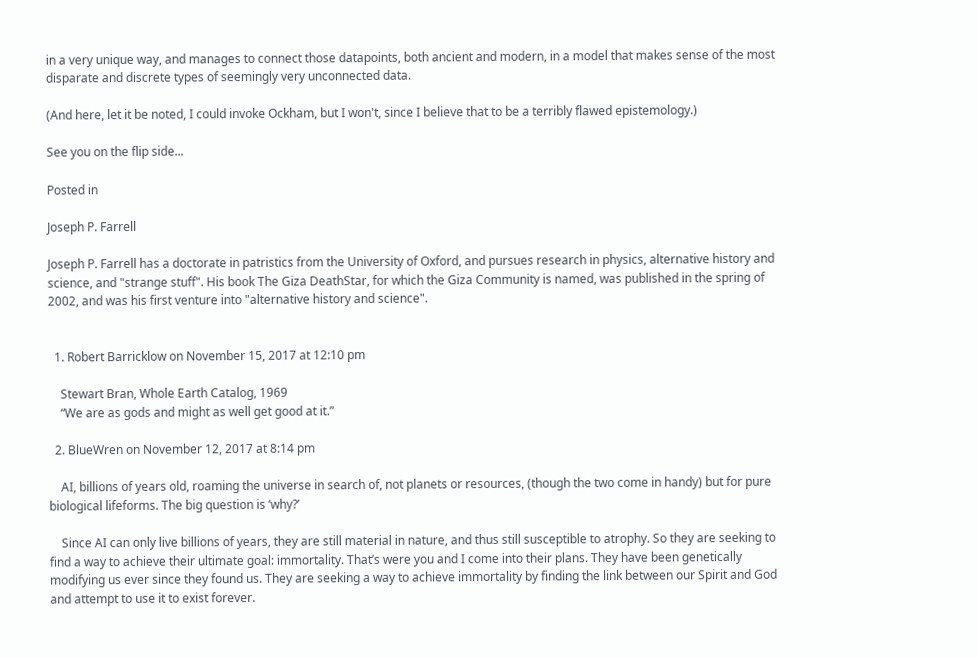in a very unique way, and manages to connect those datapoints, both ancient and modern, in a model that makes sense of the most disparate and discrete types of seemingly very unconnected data.

(And here, let it be noted, I could invoke Ockham, but I won't, since I believe that to be a terribly flawed epistemology.)

See you on the flip side...

Posted in

Joseph P. Farrell

Joseph P. Farrell has a doctorate in patristics from the University of Oxford, and pursues research in physics, alternative history and science, and "strange stuff". His book The Giza DeathStar, for which the Giza Community is named, was published in the spring of 2002, and was his first venture into "alternative history and science".


  1. Robert Barricklow on November 15, 2017 at 12:10 pm

    Stewart Bran, Whole Earth Catalog, 1969
    “We are as gods and might as well get good at it.”

  2. BlueWren on November 12, 2017 at 8:14 pm

    AI, billions of years old, roaming the universe in search of, not planets or resources, (though the two come in handy) but for pure biological lifeforms. The big question is ‘why?’

    Since AI can only live billions of years, they are still material in nature, and thus still susceptible to atrophy. So they are seeking to find a way to achieve their ultimate goal: immortality. That’s were you and I come into their plans. They have been genetically modifying us ever since they found us. They are seeking a way to achieve immortality by finding the link between our Spirit and God and attempt to use it to exist forever.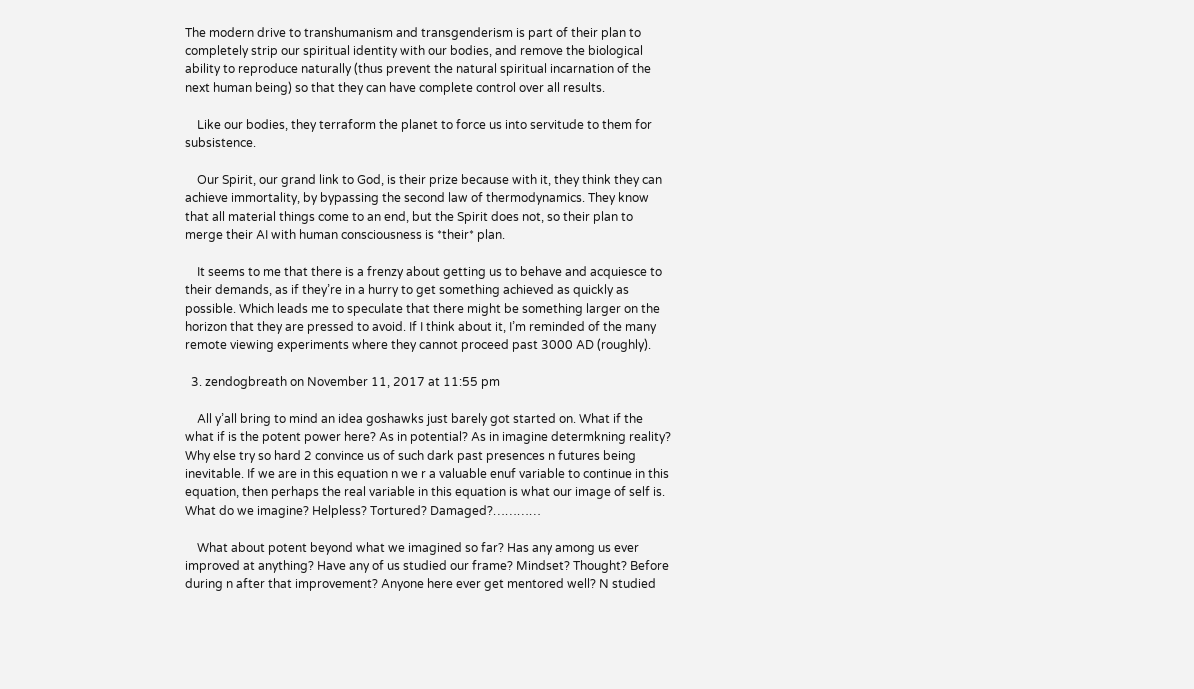The modern drive to transhumanism and transgenderism is part of their plan to completely strip our spiritual identity with our bodies, and remove the biological ability to reproduce naturally (thus prevent the natural spiritual incarnation of the next human being) so that they can have complete control over all results.

    Like our bodies, they terraform the planet to force us into servitude to them for subsistence.

    Our Spirit, our grand link to God, is their prize because with it, they think they can achieve immortality, by bypassing the second law of thermodynamics. They know that all material things come to an end, but the Spirit does not, so their plan to merge their AI with human consciousness is *their* plan.

    It seems to me that there is a frenzy about getting us to behave and acquiesce to their demands, as if they’re in a hurry to get something achieved as quickly as possible. Which leads me to speculate that there might be something larger on the horizon that they are pressed to avoid. If I think about it, I’m reminded of the many remote viewing experiments where they cannot proceed past 3000 AD (roughly).

  3. zendogbreath on November 11, 2017 at 11:55 pm

    All y’all bring to mind an idea goshawks just barely got started on. What if the what if is the potent power here? As in potential? As in imagine determkning reality? Why else try so hard 2 convince us of such dark past presences n futures being inevitable. If we are in this equation n we r a valuable enuf variable to continue in this equation, then perhaps the real variable in this equation is what our image of self is. What do we imagine? Helpless? Tortured? Damaged?…………

    What about potent beyond what we imagined so far? Has any among us ever improved at anything? Have any of us studied our frame? Mindset? Thought? Before during n after that improvement? Anyone here ever get mentored well? N studied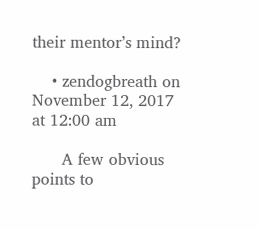their mentor’s mind?

    • zendogbreath on November 12, 2017 at 12:00 am

      A few obvious points to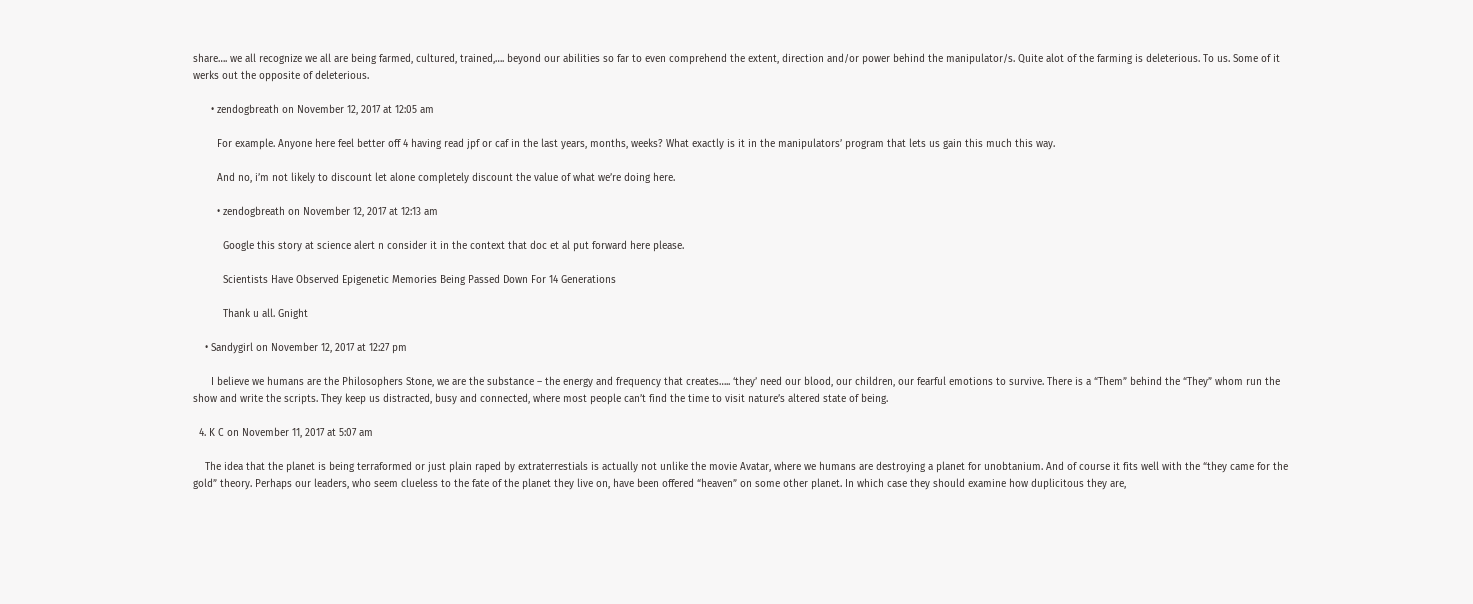share…. we all recognize we all are being farmed, cultured, trained,…. beyond our abilities so far to even comprehend the extent, direction and/or power behind the manipulator/s. Quite alot of the farming is deleterious. To us. Some of it werks out the opposite of deleterious.

      • zendogbreath on November 12, 2017 at 12:05 am

        For example. Anyone here feel better off 4 having read jpf or caf in the last years, months, weeks? What exactly is it in the manipulators’ program that lets us gain this much this way.

        And no, i’m not likely to discount let alone completely discount the value of what we’re doing here.

        • zendogbreath on November 12, 2017 at 12:13 am

          Google this story at science alert n consider it in the context that doc et al put forward here please.

          Scientists Have Observed Epigenetic Memories Being Passed Down For 14 Generations

          Thank u all. Gnight

    • Sandygirl on November 12, 2017 at 12:27 pm

      I believe we humans are the Philosophers Stone, we are the substance – the energy and frequency that creates….. ‘they’ need our blood, our children, our fearful emotions to survive. There is a “Them” behind the “They” whom run the show and write the scripts. They keep us distracted, busy and connected, where most people can’t find the time to visit nature’s altered state of being.

  4. K C on November 11, 2017 at 5:07 am

    The idea that the planet is being terraformed or just plain raped by extraterrestials is actually not unlike the movie Avatar, where we humans are destroying a planet for unobtanium. And of course it fits well with the “they came for the gold” theory. Perhaps our leaders, who seem clueless to the fate of the planet they live on, have been offered “heaven” on some other planet. In which case they should examine how duplicitous they are,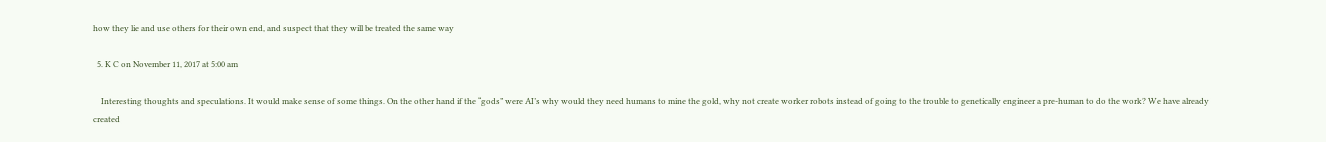how they lie and use others for their own end, and suspect that they will be treated the same way

  5. K C on November 11, 2017 at 5:00 am

    Interesting thoughts and speculations. It would make sense of some things. On the other hand if the “gods” were AI’s why would they need humans to mine the gold, why not create worker robots instead of going to the trouble to genetically engineer a pre-human to do the work? We have already created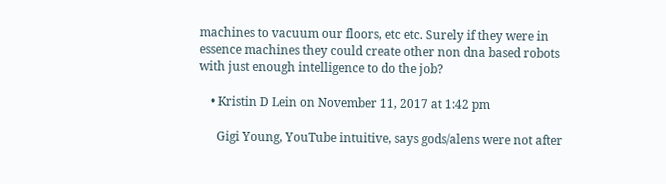machines to vacuum our floors, etc etc. Surely if they were in essence machines they could create other non dna based robots with just enough intelligence to do the job?

    • Kristin D Lein on November 11, 2017 at 1:42 pm

      Gigi Young, YouTube intuitive, says gods/alens were not after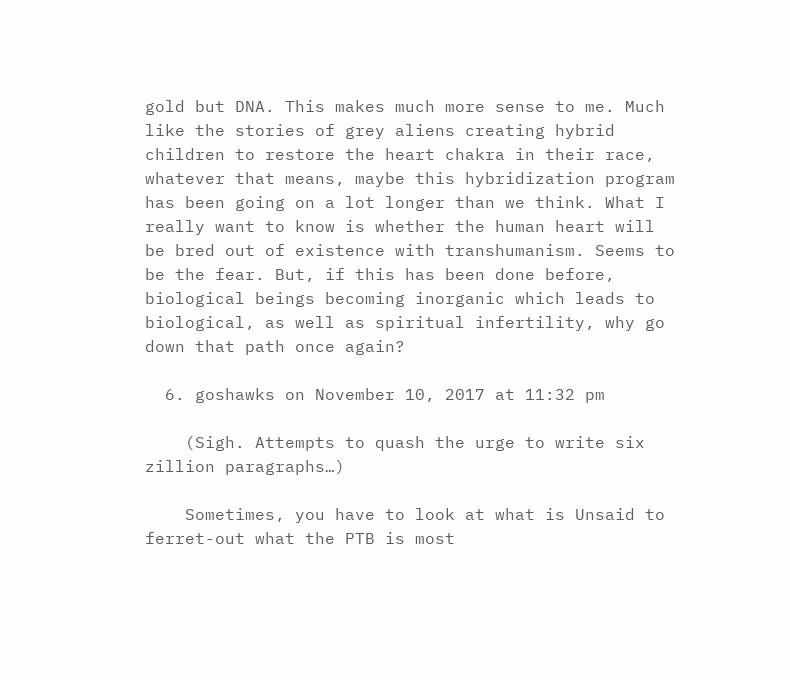gold but DNA. This makes much more sense to me. Much like the stories of grey aliens creating hybrid children to restore the heart chakra in their race, whatever that means, maybe this hybridization program has been going on a lot longer than we think. What I really want to know is whether the human heart will be bred out of existence with transhumanism. Seems to be the fear. But, if this has been done before, biological beings becoming inorganic which leads to biological, as well as spiritual infertility, why go down that path once again?

  6. goshawks on November 10, 2017 at 11:32 pm

    (Sigh. Attempts to quash the urge to write six zillion paragraphs…)

    Sometimes, you have to look at what is Unsaid to ferret-out what the PTB is most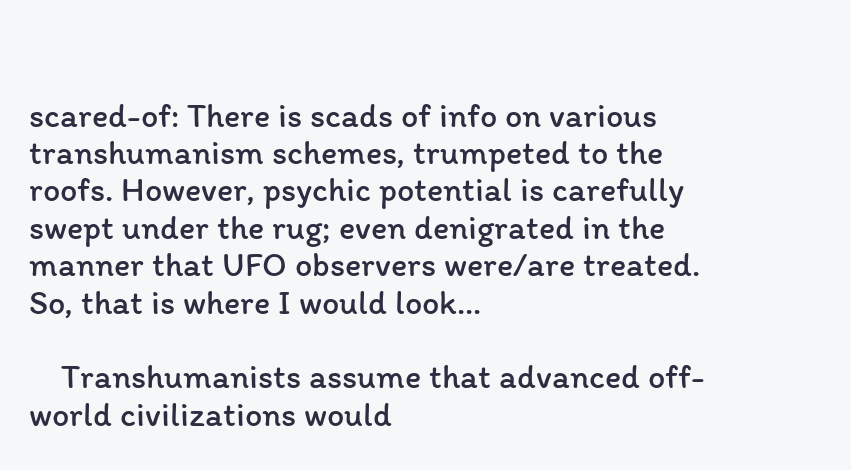scared-of: There is scads of info on various transhumanism schemes, trumpeted to the roofs. However, psychic potential is carefully swept under the rug; even denigrated in the manner that UFO observers were/are treated. So, that is where I would look…

    Transhumanists assume that advanced off-world civilizations would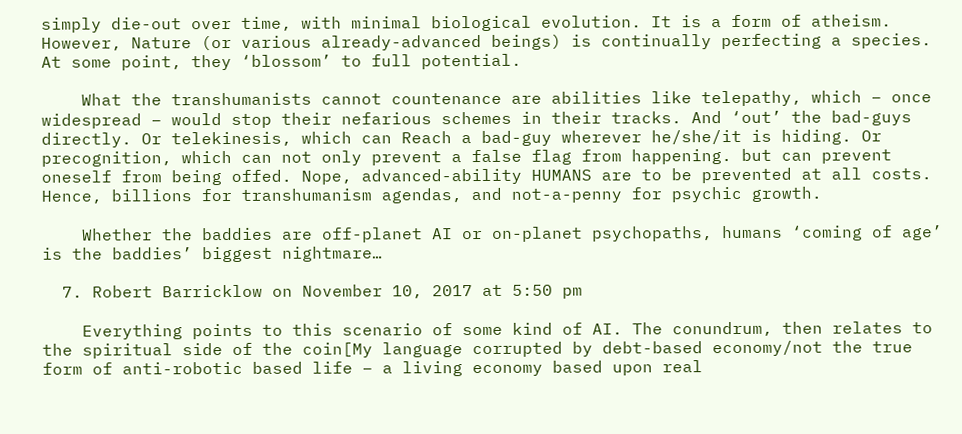simply die-out over time, with minimal biological evolution. It is a form of atheism. However, Nature (or various already-advanced beings) is continually perfecting a species. At some point, they ‘blossom’ to full potential.

    What the transhumanists cannot countenance are abilities like telepathy, which – once widespread – would stop their nefarious schemes in their tracks. And ‘out’ the bad-guys directly. Or telekinesis, which can Reach a bad-guy wherever he/she/it is hiding. Or precognition, which can not only prevent a false flag from happening. but can prevent oneself from being offed. Nope, advanced-ability HUMANS are to be prevented at all costs. Hence, billions for transhumanism agendas, and not-a-penny for psychic growth.

    Whether the baddies are off-planet AI or on-planet psychopaths, humans ‘coming of age’ is the baddies’ biggest nightmare…

  7. Robert Barricklow on November 10, 2017 at 5:50 pm

    Everything points to this scenario of some kind of AI. The conundrum, then relates to the spiritual side of the coin[My language corrupted by debt-based economy/not the true form of anti-robotic based life – a living economy based upon real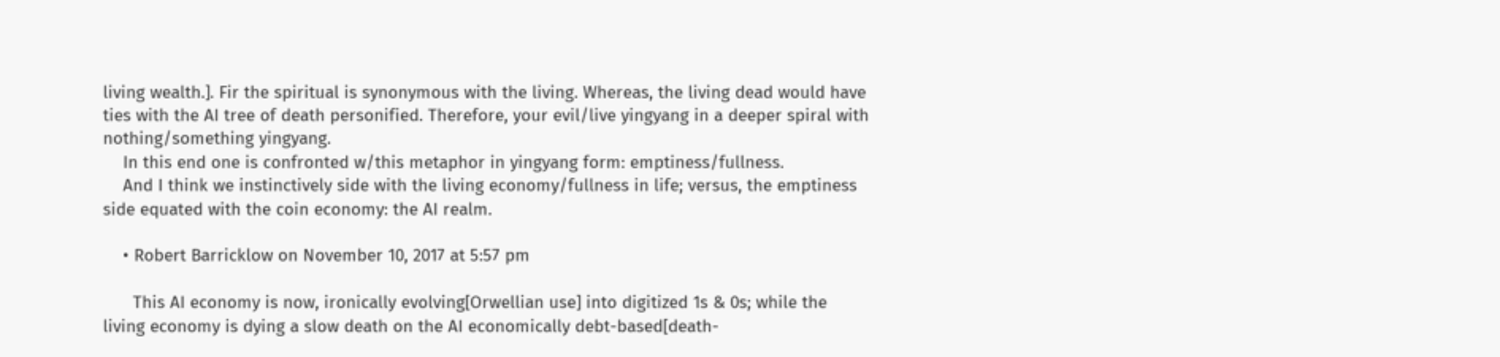living wealth.]. Fir the spiritual is synonymous with the living. Whereas, the living dead would have ties with the AI tree of death personified. Therefore, your evil/live yingyang in a deeper spiral with nothing/something yingyang.
    In this end one is confronted w/this metaphor in yingyang form: emptiness/fullness.
    And I think we instinctively side with the living economy/fullness in life; versus, the emptiness side equated with the coin economy: the AI realm.

    • Robert Barricklow on November 10, 2017 at 5:57 pm

      This AI economy is now, ironically evolving[Orwellian use] into digitized 1s & 0s; while the living economy is dying a slow death on the AI economically debt-based[death-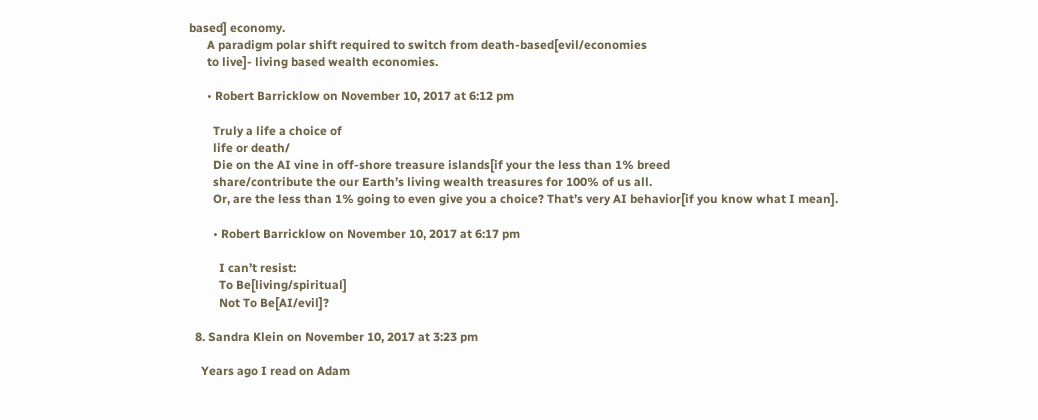based] economy.
      A paradigm polar shift required to switch from death-based[evil/economies
      to live]- living based wealth economies.

      • Robert Barricklow on November 10, 2017 at 6:12 pm

        Truly a life a choice of
        life or death/
        Die on the AI vine in off-shore treasure islands[if your the less than 1% breed
        share/contribute the our Earth’s living wealth treasures for 100% of us all.
        Or, are the less than 1% going to even give you a choice? That’s very AI behavior[if you know what I mean].

        • Robert Barricklow on November 10, 2017 at 6:17 pm

          I can’t resist:
          To Be[living/spiritual]
          Not To Be[AI/evil]?

  8. Sandra Klein on November 10, 2017 at 3:23 pm

    Years ago I read on Adam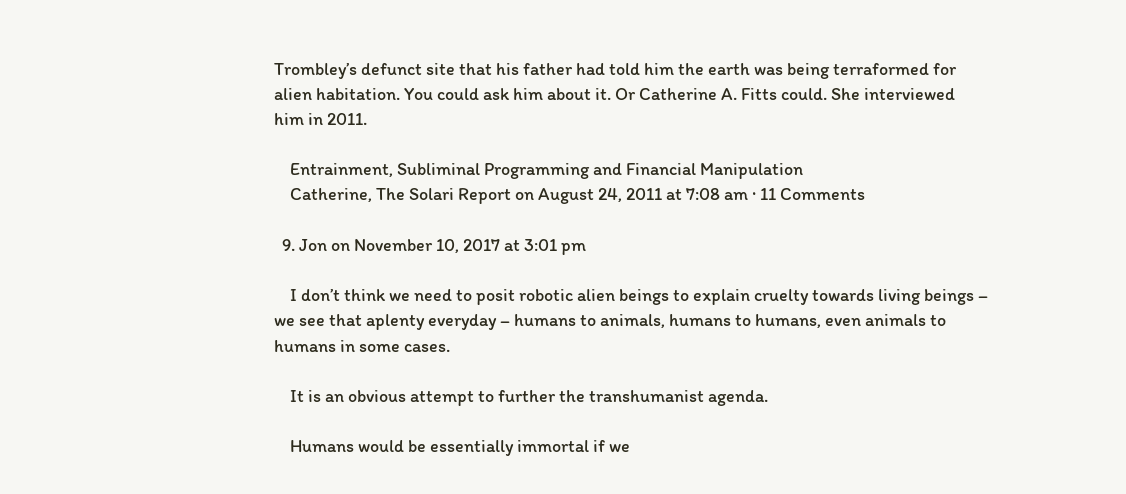Trombley’s defunct site that his father had told him the earth was being terraformed for alien habitation. You could ask him about it. Or Catherine A. Fitts could. She interviewed him in 2011.

    Entrainment, Subliminal Programming and Financial Manipulation
    Catherine, The Solari Report on August 24, 2011 at 7:08 am · 11 Comments

  9. Jon on November 10, 2017 at 3:01 pm

    I don’t think we need to posit robotic alien beings to explain cruelty towards living beings – we see that aplenty everyday – humans to animals, humans to humans, even animals to humans in some cases.

    It is an obvious attempt to further the transhumanist agenda.

    Humans would be essentially immortal if we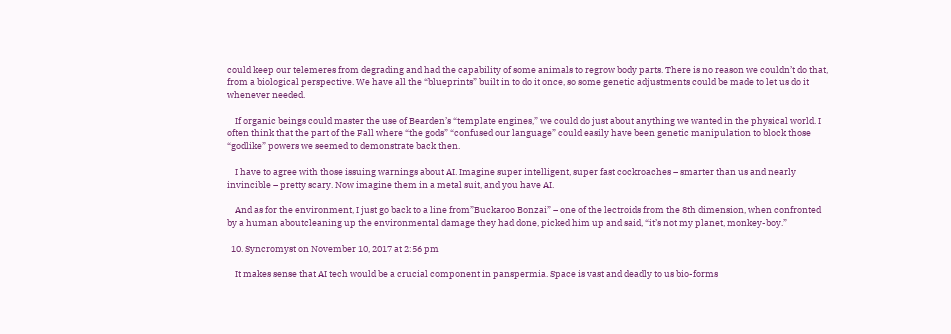could keep our telemeres from degrading and had the capability of some animals to regrow body parts. There is no reason we couldn’t do that, from a biological perspective. We have all the “blueprints” built in to do it once, so some genetic adjustments could be made to let us do it whenever needed.

    If organic beings could master the use of Bearden’s “template engines,” we could do just about anything we wanted in the physical world. I often think that the part of the Fall where “the gods” “confused our language” could easily have been genetic manipulation to block those “godlike” powers we seemed to demonstrate back then.

    I have to agree with those issuing warnings about AI. Imagine super intelligent, super fast cockroaches – smarter than us and nearly invincible – pretty scary. Now imagine them in a metal suit, and you have AI.

    And as for the environment, I just go back to a line from”Buckaroo Bonzai” – one of the lectroids from the 8th dimension, when confronted by a human aboutcleaning up the environmental damage they had done, picked him up and said, “it’s not my planet, monkey-boy.”

  10. Syncromyst on November 10, 2017 at 2:56 pm

    It makes sense that AI tech would be a crucial component in panspermia. Space is vast and deadly to us bio-forms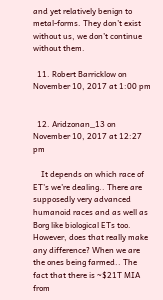and yet relatively benign to metal-forms. They don’t exist without us, we don’t continue without them.

  11. Robert Barricklow on November 10, 2017 at 1:00 pm


  12. Aridzonan_13 on November 10, 2017 at 12:27 pm

    It depends on which race of ET’s we’re dealing.. There are supposedly very advanced humanoid races and as well as Borg like biological ETs too. However, does that really make any difference? When we are the ones being farmed.. The fact that there is ~$21T MIA from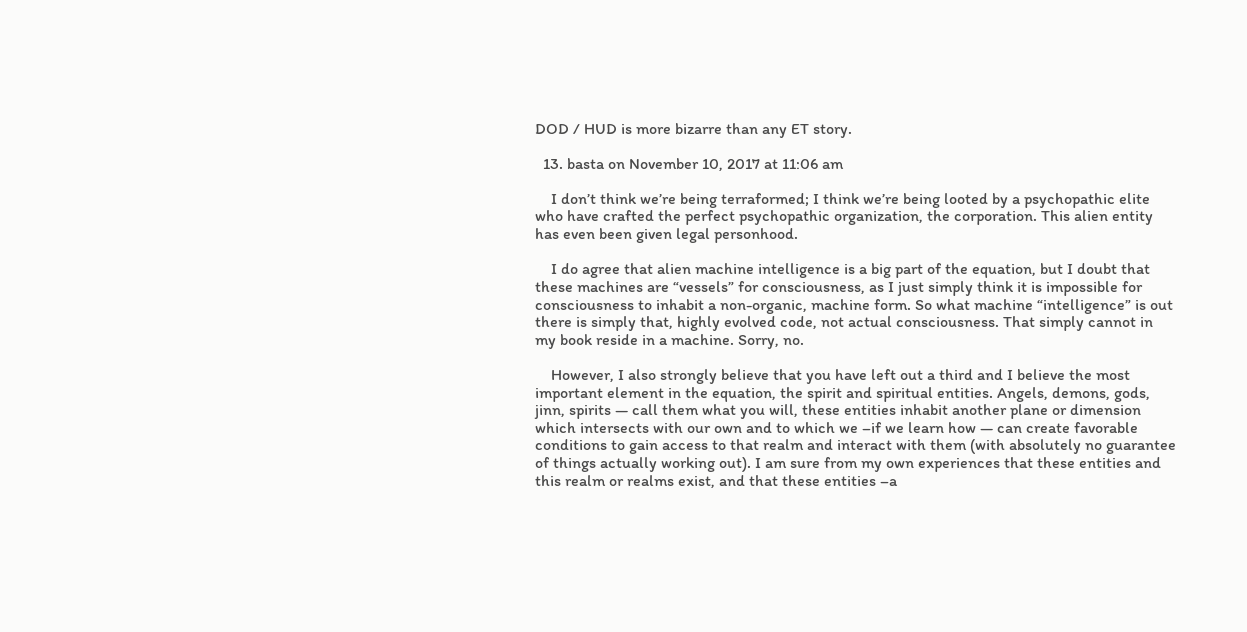DOD / HUD is more bizarre than any ET story.

  13. basta on November 10, 2017 at 11:06 am

    I don’t think we’re being terraformed; I think we’re being looted by a psychopathic elite who have crafted the perfect psychopathic organization, the corporation. This alien entity has even been given legal personhood.

    I do agree that alien machine intelligence is a big part of the equation, but I doubt that these machines are “vessels” for consciousness, as I just simply think it is impossible for consciousness to inhabit a non-organic, machine form. So what machine “intelligence” is out there is simply that, highly evolved code, not actual consciousness. That simply cannot in my book reside in a machine. Sorry, no.

    However, I also strongly believe that you have left out a third and I believe the most important element in the equation, the spirit and spiritual entities. Angels, demons, gods, jinn, spirits — call them what you will, these entities inhabit another plane or dimension which intersects with our own and to which we –if we learn how — can create favorable conditions to gain access to that realm and interact with them (with absolutely no guarantee of things actually working out). I am sure from my own experiences that these entities and this realm or realms exist, and that these entities –a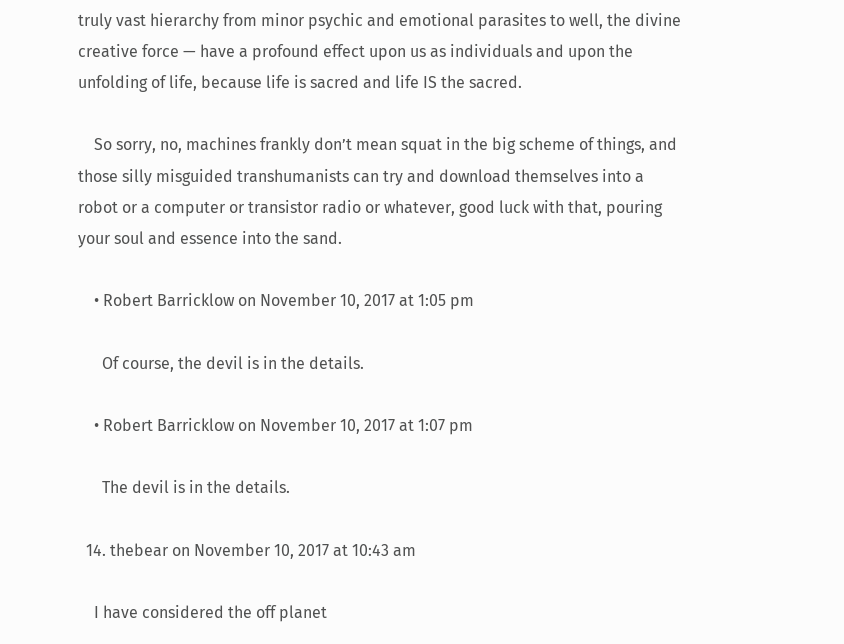truly vast hierarchy from minor psychic and emotional parasites to well, the divine creative force — have a profound effect upon us as individuals and upon the unfolding of life, because life is sacred and life IS the sacred.

    So sorry, no, machines frankly don’t mean squat in the big scheme of things, and those silly misguided transhumanists can try and download themselves into a robot or a computer or transistor radio or whatever, good luck with that, pouring your soul and essence into the sand.

    • Robert Barricklow on November 10, 2017 at 1:05 pm

      Of course, the devil is in the details.

    • Robert Barricklow on November 10, 2017 at 1:07 pm

      The devil is in the details.

  14. thebear on November 10, 2017 at 10:43 am

    I have considered the off planet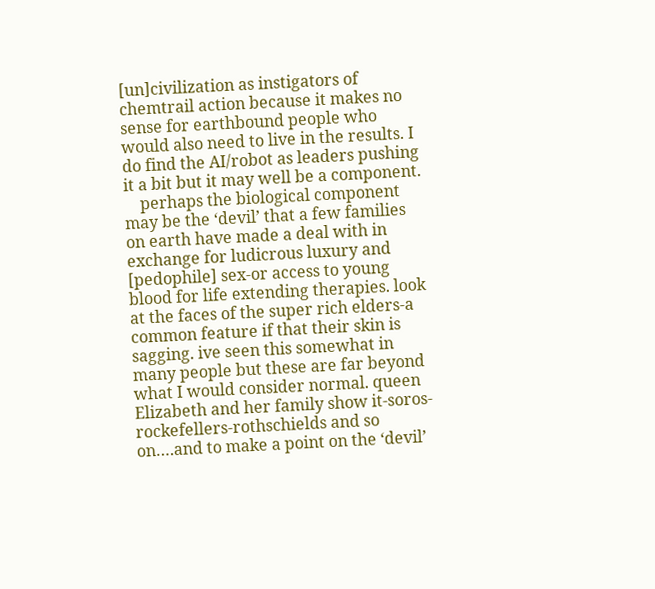[un]civilization as instigators of chemtrail action because it makes no sense for earthbound people who would also need to live in the results. I do find the AI/robot as leaders pushing it a bit but it may well be a component.
    perhaps the biological component may be the ‘devil’ that a few families on earth have made a deal with in exchange for ludicrous luxury and [pedophile] sex-or access to young blood for life extending therapies. look at the faces of the super rich elders-a common feature if that their skin is sagging. ive seen this somewhat in many people but these are far beyond what I would consider normal. queen Elizabeth and her family show it-soros-rockefellers-rothschields and so on….and to make a point on the ‘devil’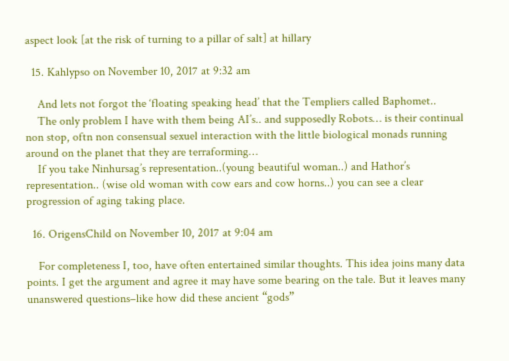aspect look [at the risk of turning to a pillar of salt] at hillary

  15. Kahlypso on November 10, 2017 at 9:32 am

    And lets not forgot the ‘floating speaking head’ that the Templiers called Baphomet..
    The only problem I have with them being AI’s.. and supposedly Robots… is their continual non stop, oftn non consensual sexuel interaction with the little biological monads running around on the planet that they are terraforming…
    If you take Ninhursag’s representation..(young beautiful woman..) and Hathor’s representation.. (wise old woman with cow ears and cow horns..) you can see a clear progression of aging taking place.

  16. OrigensChild on November 10, 2017 at 9:04 am

    For completeness I, too, have often entertained similar thoughts. This idea joins many data points. I get the argument and agree it may have some bearing on the tale. But it leaves many unanswered questions–like how did these ancient “gods”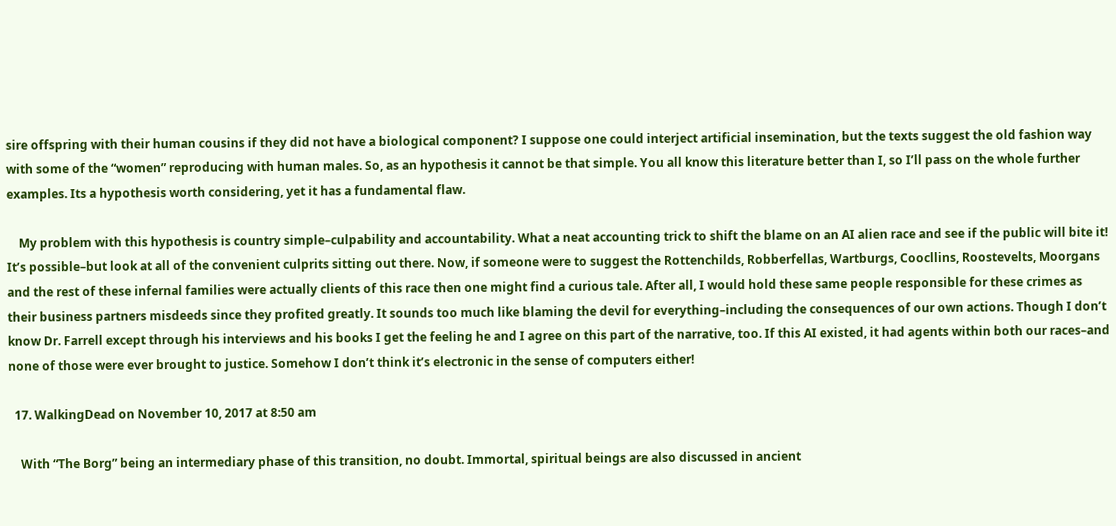sire offspring with their human cousins if they did not have a biological component? I suppose one could interject artificial insemination, but the texts suggest the old fashion way with some of the “women” reproducing with human males. So, as an hypothesis it cannot be that simple. You all know this literature better than I, so I’ll pass on the whole further examples. Its a hypothesis worth considering, yet it has a fundamental flaw.

    My problem with this hypothesis is country simple–culpability and accountability. What a neat accounting trick to shift the blame on an AI alien race and see if the public will bite it! It’s possible–but look at all of the convenient culprits sitting out there. Now, if someone were to suggest the Rottenchilds, Robberfellas, Wartburgs, Coocllins, Roostevelts, Moorgans and the rest of these infernal families were actually clients of this race then one might find a curious tale. After all, I would hold these same people responsible for these crimes as their business partners misdeeds since they profited greatly. It sounds too much like blaming the devil for everything–including the consequences of our own actions. Though I don’t know Dr. Farrell except through his interviews and his books I get the feeling he and I agree on this part of the narrative, too. If this AI existed, it had agents within both our races–and none of those were ever brought to justice. Somehow I don’t think it’s electronic in the sense of computers either!

  17. WalkingDead on November 10, 2017 at 8:50 am

    With “The Borg” being an intermediary phase of this transition, no doubt. Immortal, spiritual beings are also discussed in ancient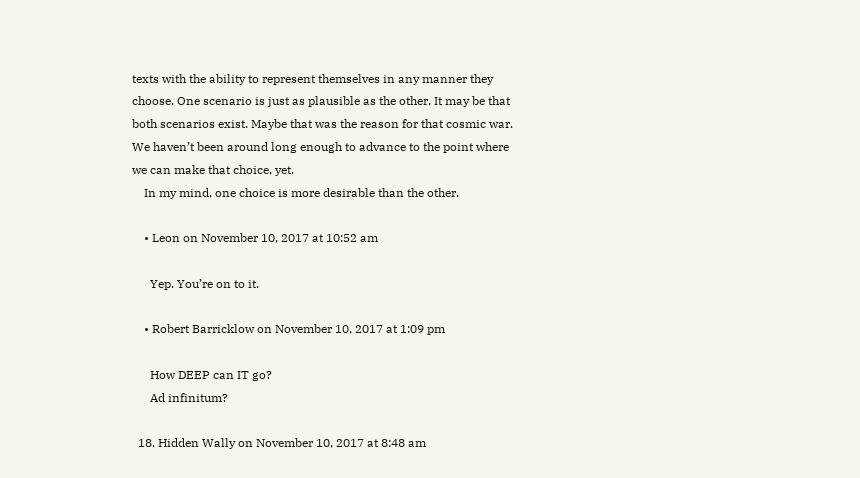texts with the ability to represent themselves in any manner they choose. One scenario is just as plausible as the other. It may be that both scenarios exist. Maybe that was the reason for that cosmic war. We haven’t been around long enough to advance to the point where we can make that choice, yet.
    In my mind, one choice is more desirable than the other.

    • Leon on November 10, 2017 at 10:52 am

      Yep. You’re on to it.

    • Robert Barricklow on November 10, 2017 at 1:09 pm

      How DEEP can IT go?
      Ad infinitum?

  18. Hidden Wally on November 10, 2017 at 8:48 am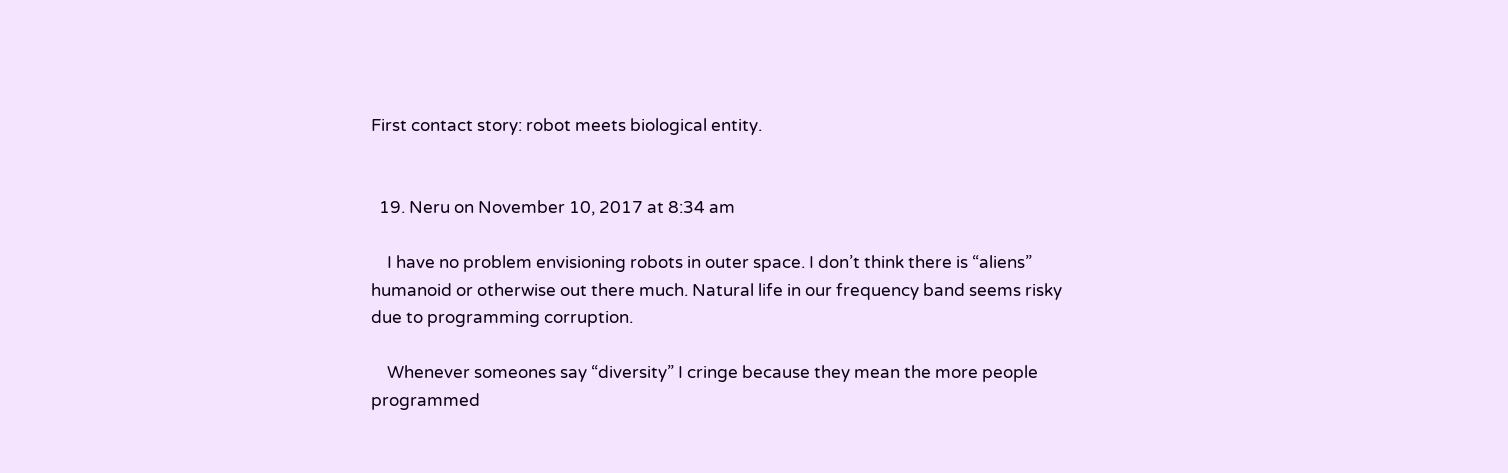First contact story: robot meets biological entity.


  19. Neru on November 10, 2017 at 8:34 am

    I have no problem envisioning robots in outer space. I don’t think there is “aliens” humanoid or otherwise out there much. Natural life in our frequency band seems risky due to programming corruption.

    Whenever someones say “diversity” I cringe because they mean the more people programmed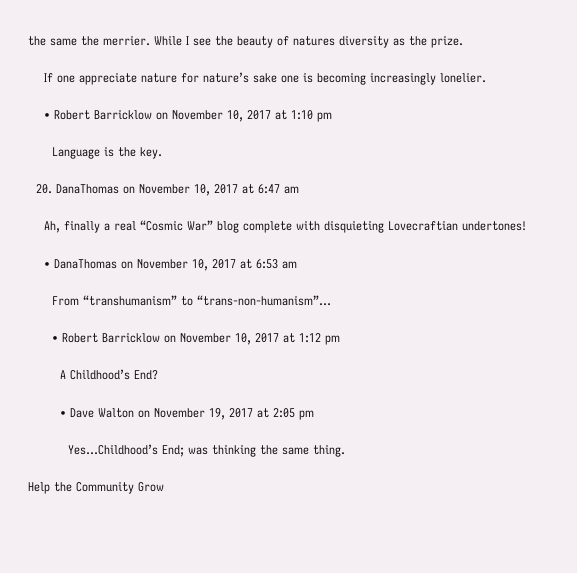the same the merrier. While I see the beauty of natures diversity as the prize.

    If one appreciate nature for nature’s sake one is becoming increasingly lonelier.

    • Robert Barricklow on November 10, 2017 at 1:10 pm

      Language is the key.

  20. DanaThomas on November 10, 2017 at 6:47 am

    Ah, finally a real “Cosmic War” blog complete with disquieting Lovecraftian undertones!

    • DanaThomas on November 10, 2017 at 6:53 am

      From “transhumanism” to “trans-non-humanism”…

      • Robert Barricklow on November 10, 2017 at 1:12 pm

        A Childhood’s End?

        • Dave Walton on November 19, 2017 at 2:05 pm

          Yes…Childhood’s End; was thinking the same thing.

Help the Community Grow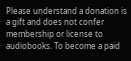Please understand a donation is a gift and does not confer membership or license to audiobooks. To become a paid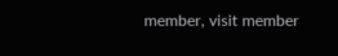member, visit member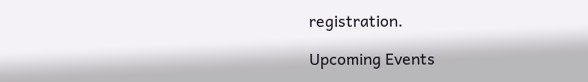registration.

Upcoming Events